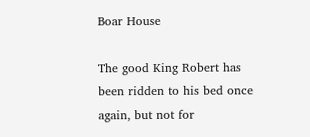Boar House

The good King Robert has been ridden to his bed once again, but not for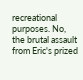recreational purposes. No, the brutal assault from Eric's prized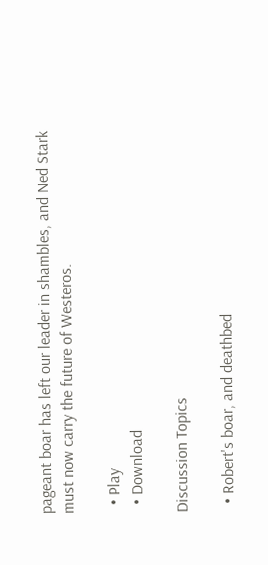pageant boar has left our leader in shambles, and Ned Stark must now carry the future of Westeros.

  • Play
  • Download

Discussion Topics

  • Robert's boar, and deathbed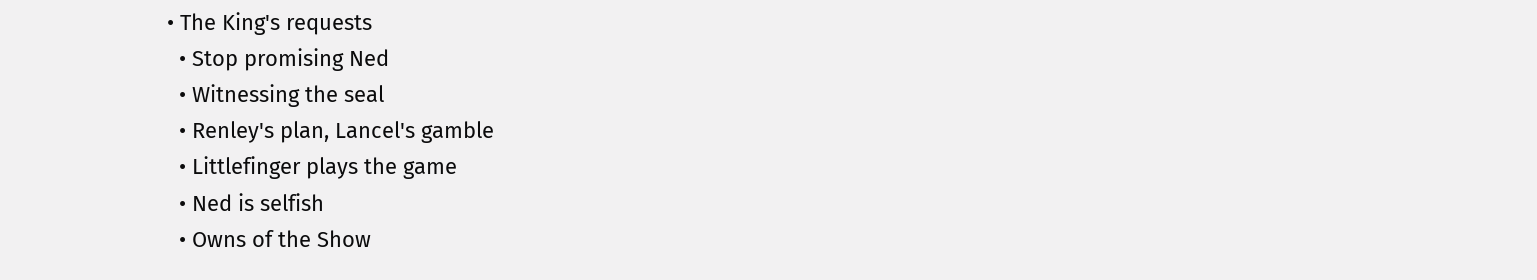• The King's requests
  • Stop promising Ned
  • Witnessing the seal
  • Renley's plan, Lancel's gamble
  • Littlefinger plays the game
  • Ned is selfish
  • Owns of the Show